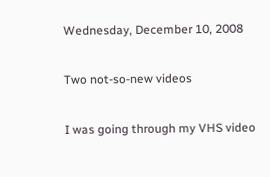Wednesday, December 10, 2008

Two not-so-new videos

I was going through my VHS video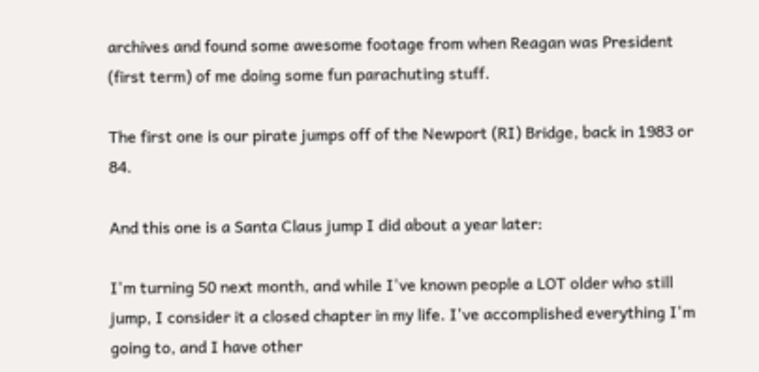archives and found some awesome footage from when Reagan was President (first term) of me doing some fun parachuting stuff.

The first one is our pirate jumps off of the Newport (RI) Bridge, back in 1983 or 84.

And this one is a Santa Claus jump I did about a year later:

I'm turning 50 next month, and while I've known people a LOT older who still jump, I consider it a closed chapter in my life. I've accomplished everything I'm going to, and I have other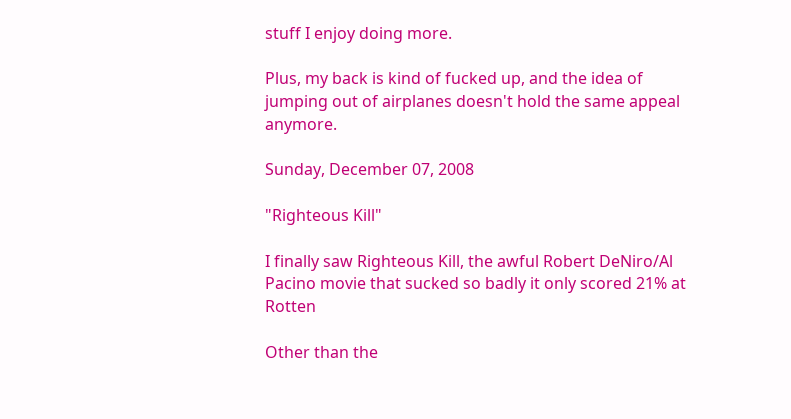stuff I enjoy doing more.

Plus, my back is kind of fucked up, and the idea of jumping out of airplanes doesn't hold the same appeal anymore.

Sunday, December 07, 2008

"Righteous Kill"

I finally saw Righteous Kill, the awful Robert DeNiro/Al Pacino movie that sucked so badly it only scored 21% at Rotten

Other than the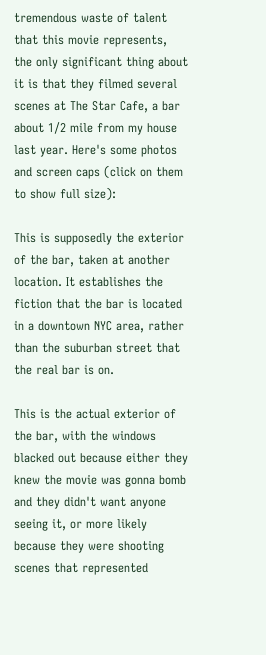tremendous waste of talent that this movie represents, the only significant thing about it is that they filmed several scenes at The Star Cafe, a bar about 1/2 mile from my house last year. Here's some photos and screen caps (click on them to show full size):

This is supposedly the exterior of the bar, taken at another location. It establishes the fiction that the bar is located in a downtown NYC area, rather than the suburban street that the real bar is on.

This is the actual exterior of the bar, with the windows blacked out because either they knew the movie was gonna bomb and they didn't want anyone seeing it, or more likely because they were shooting scenes that represented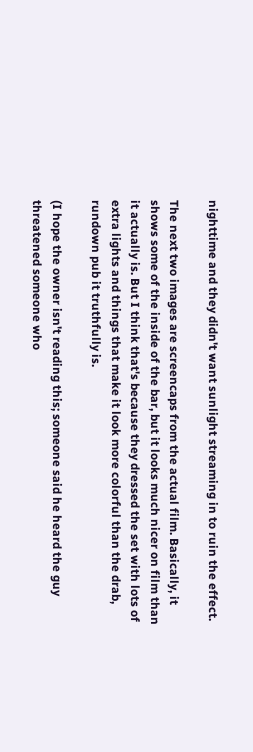nighttime and they didn't want sunlight streaming in to ruin the effect.

The next two images are screencaps from the actual film. Basically, it shows some of the inside of the bar, but it looks much nicer on film than it actually is. But I think that's because they dressed the set with lots of extra lights and things that make it look more colorful than the drab, rundown pub it truthfully is.

(I hope the owner isn't reading this; someone said he heard the guy threatened someone who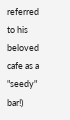referred to his beloved cafe as a "seedy" bar!)